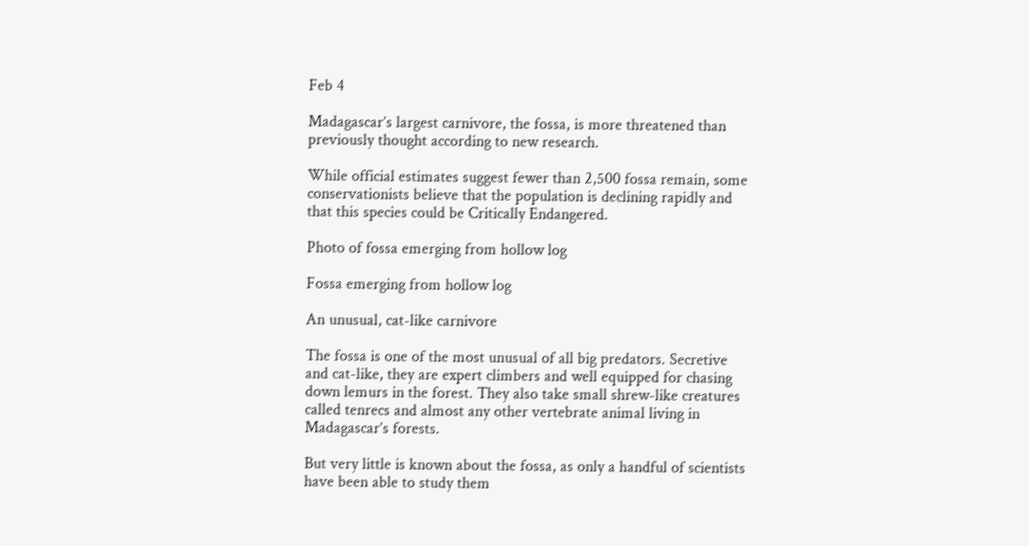Feb 4

Madagascar’s largest carnivore, the fossa, is more threatened than previously thought according to new research.

While official estimates suggest fewer than 2,500 fossa remain, some conservationists believe that the population is declining rapidly and that this species could be Critically Endangered.

Photo of fossa emerging from hollow log

Fossa emerging from hollow log

An unusual, cat-like carnivore

The fossa is one of the most unusual of all big predators. Secretive and cat-like, they are expert climbers and well equipped for chasing down lemurs in the forest. They also take small shrew-like creatures called tenrecs and almost any other vertebrate animal living in Madagascar’s forests.

But very little is known about the fossa, as only a handful of scientists have been able to study them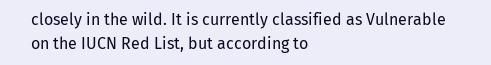closely in the wild. It is currently classified as Vulnerable on the IUCN Red List, but according to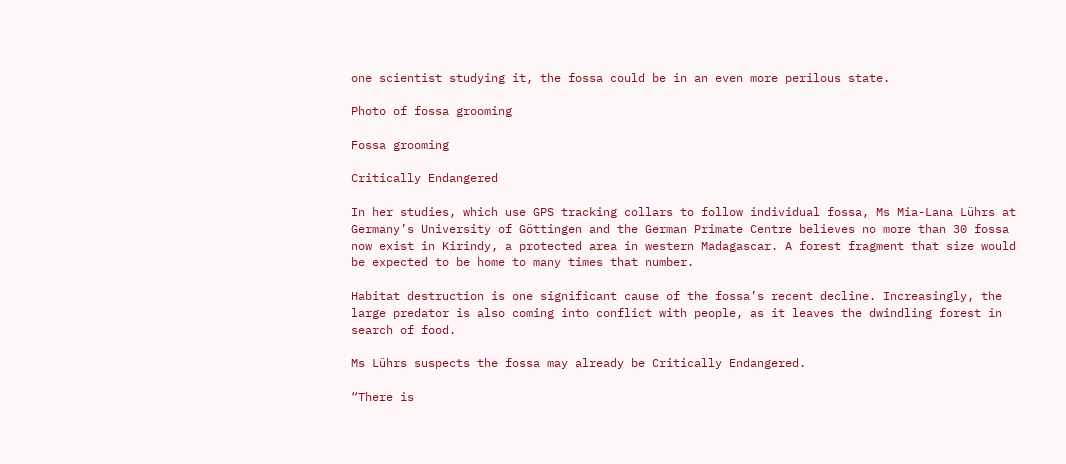one scientist studying it, the fossa could be in an even more perilous state.

Photo of fossa grooming

Fossa grooming

Critically Endangered

In her studies, which use GPS tracking collars to follow individual fossa, Ms Mia-Lana Lührs at Germany’s University of Göttingen and the German Primate Centre believes no more than 30 fossa now exist in Kirindy, a protected area in western Madagascar. A forest fragment that size would be expected to be home to many times that number.

Habitat destruction is one significant cause of the fossa’s recent decline. Increasingly, the large predator is also coming into conflict with people, as it leaves the dwindling forest in search of food.

Ms Lührs suspects the fossa may already be Critically Endangered.

“There is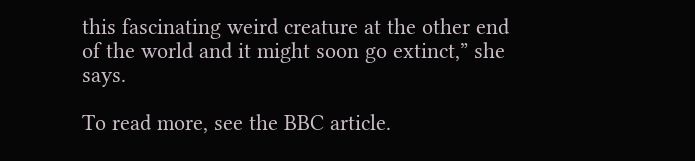this fascinating weird creature at the other end of the world and it might soon go extinct,” she says.

To read more, see the BBC article.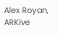Alex Royan, ARKive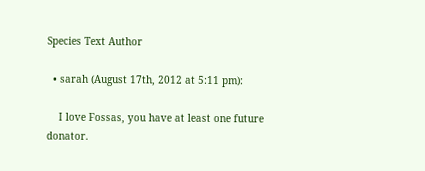Species Text Author

  • sarah (August 17th, 2012 at 5:11 pm):

    I love Fossas, you have at least one future donator.